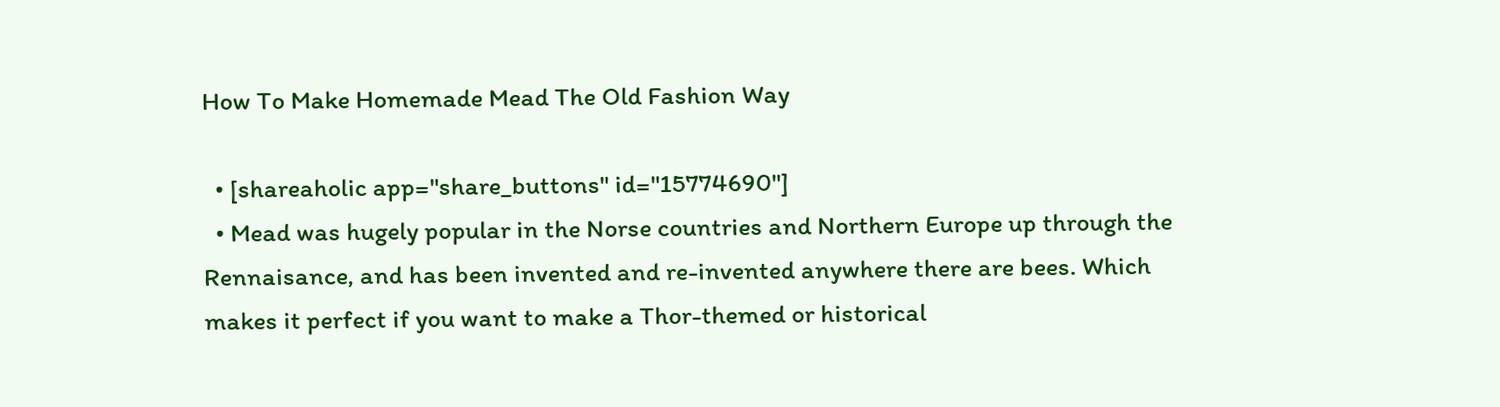How To Make Homemade Mead The Old Fashion Way

  • [shareaholic app="share_buttons" id="15774690"]
  • Mead was hugely popular in the Norse countries and Northern Europe up through the Rennaisance, and has been invented and re-invented anywhere there are bees. Which makes it perfect if you want to make a Thor-themed or historical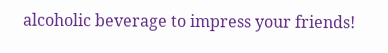alcoholic beverage to impress your friends!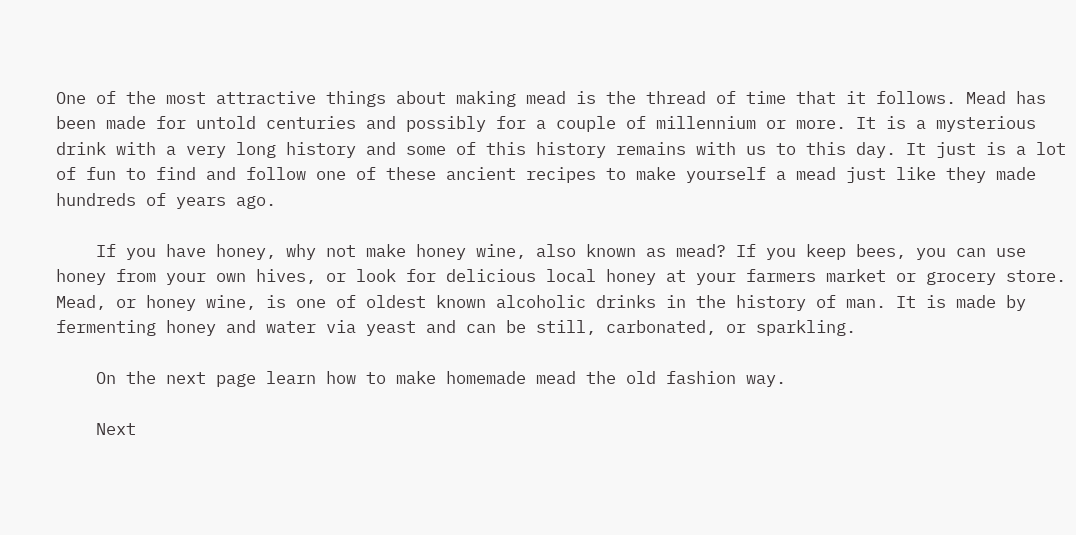One of the most attractive things about making mead is the thread of time that it follows. Mead has been made for untold centuries and possibly for a couple of millennium or more. It is a mysterious drink with a very long history and some of this history remains with us to this day. It just is a lot of fun to find and follow one of these ancient recipes to make yourself a mead just like they made hundreds of years ago.

    If you have honey, why not make honey wine, also known as mead? If you keep bees, you can use honey from your own hives, or look for delicious local honey at your farmers market or grocery store. Mead, or honey wine, is one of oldest known alcoholic drinks in the history of man. It is made by fermenting honey and water via yeast and can be still, carbonated, or sparkling.

    On the next page learn how to make homemade mead the old fashion way.

    Next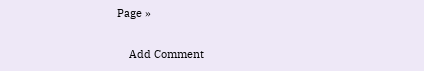Page »

    Add Comment